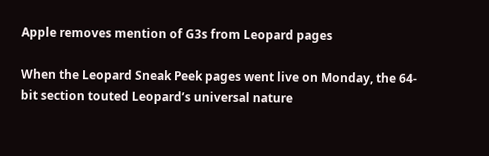Apple removes mention of G3s from Leopard pages

When the Leopard Sneak Peek pages went live on Monday, the 64-bit section touted Leopard’s universal nature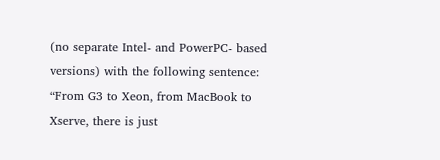(no separate Intel- and PowerPC- based versions) with the following sentence: “From G3 to Xeon, from MacBook to Xserve, there is just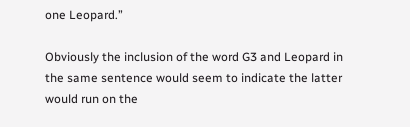one Leopard.”

Obviously the inclusion of the word G3 and Leopard in the same sentence would seem to indicate the latter would run on the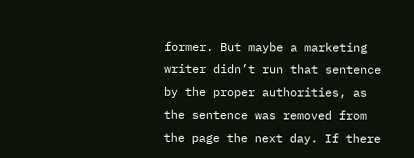former. But maybe a marketing writer didn’t run that sentence by the proper authorities, as the sentence was removed from the page the next day. If there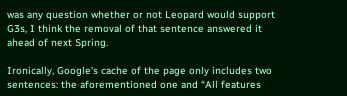was any question whether or not Leopard would support G3s, I think the removal of that sentence answered it ahead of next Spring.

Ironically, Google’s cache of the page only includes two sentences: the aforementioned one and “All features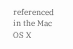referenced in the Mac OS X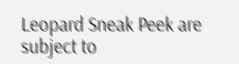Leopard Sneak Peek are subject to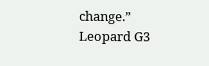change.”
Leopard G3